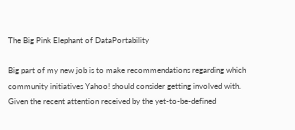The Big Pink Elephant of DataPortability

Big part of my new job is to make recommendations regarding which community initiatives Yahoo! should consider getting involved with. Given the recent attention received by the yet-to-be-defined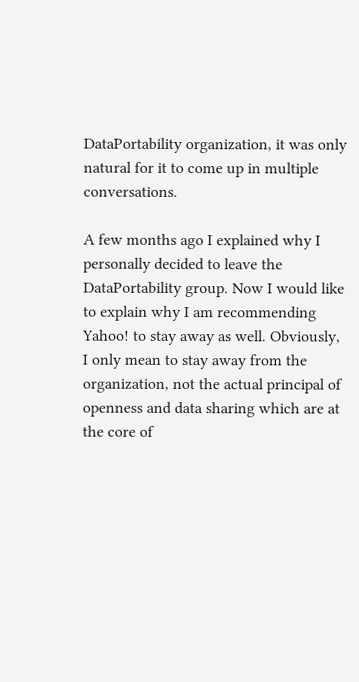DataPortability organization, it was only natural for it to come up in multiple conversations.

A few months ago I explained why I personally decided to leave the DataPortability group. Now I would like to explain why I am recommending Yahoo! to stay away as well. Obviously, I only mean to stay away from the organization, not the actual principal of openness and data sharing which are at the core of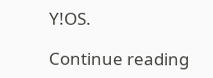Y!OS.

Continue reading